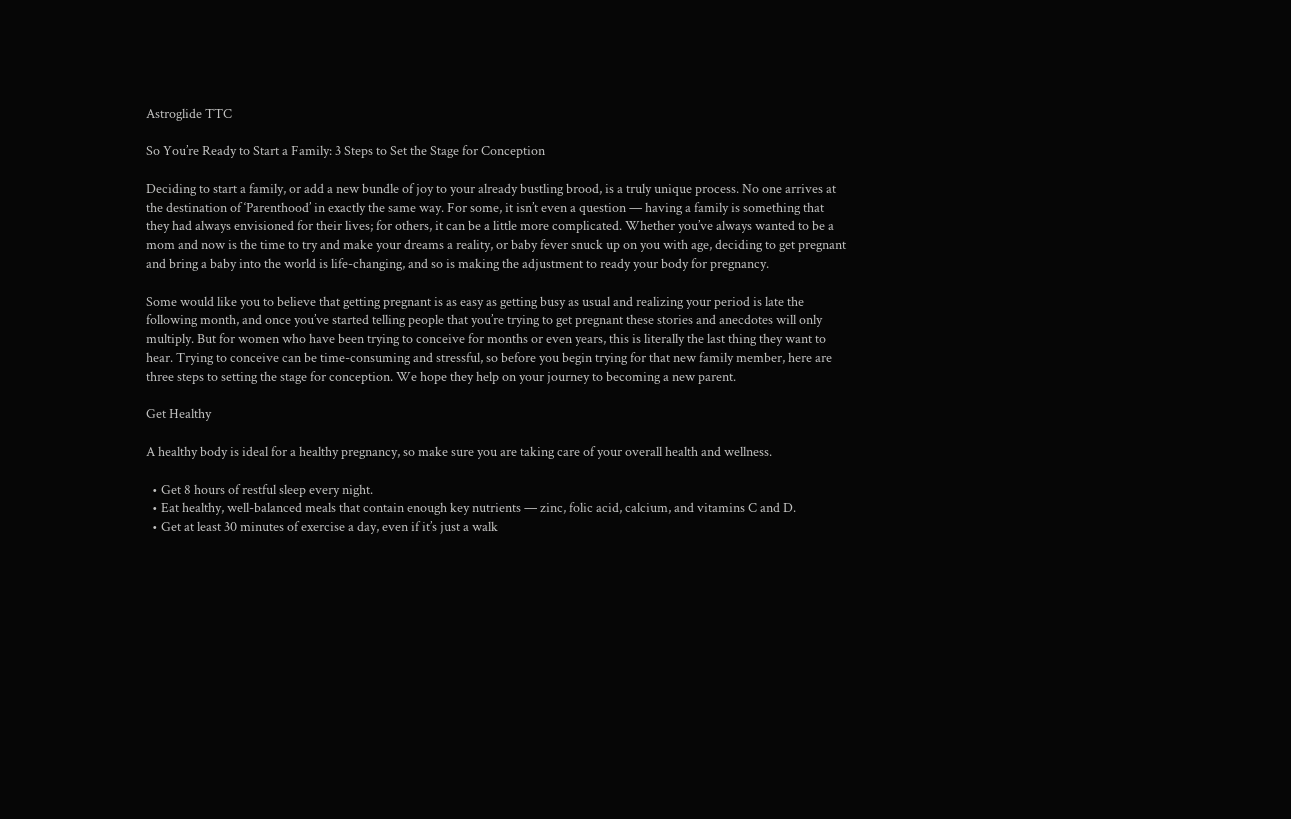Astroglide TTC

So You’re Ready to Start a Family: 3 Steps to Set the Stage for Conception

Deciding to start a family, or add a new bundle of joy to your already bustling brood, is a truly unique process. No one arrives at the destination of ‘Parenthood’ in exactly the same way. For some, it isn’t even a question — having a family is something that they had always envisioned for their lives; for others, it can be a little more complicated. Whether you’ve always wanted to be a mom and now is the time to try and make your dreams a reality, or baby fever snuck up on you with age, deciding to get pregnant and bring a baby into the world is life-changing, and so is making the adjustment to ready your body for pregnancy.

Some would like you to believe that getting pregnant is as easy as getting busy as usual and realizing your period is late the following month, and once you’ve started telling people that you’re trying to get pregnant these stories and anecdotes will only multiply. But for women who have been trying to conceive for months or even years, this is literally the last thing they want to hear. Trying to conceive can be time-consuming and stressful, so before you begin trying for that new family member, here are three steps to setting the stage for conception. We hope they help on your journey to becoming a new parent.

Get Healthy

A healthy body is ideal for a healthy pregnancy, so make sure you are taking care of your overall health and wellness.

  • Get 8 hours of restful sleep every night.
  • Eat healthy, well-balanced meals that contain enough key nutrients — zinc, folic acid, calcium, and vitamins C and D.
  • Get at least 30 minutes of exercise a day, even if it’s just a walk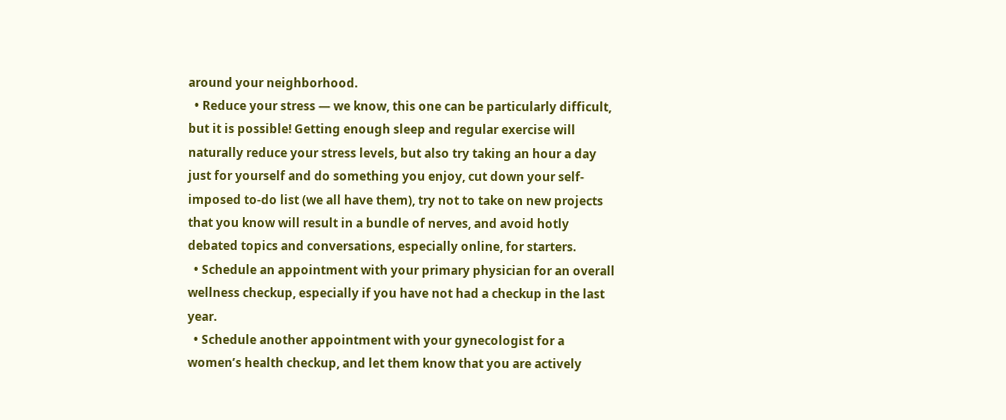around your neighborhood.
  • Reduce your stress — we know, this one can be particularly difficult, but it is possible! Getting enough sleep and regular exercise will naturally reduce your stress levels, but also try taking an hour a day just for yourself and do something you enjoy, cut down your self-imposed to-do list (we all have them), try not to take on new projects that you know will result in a bundle of nerves, and avoid hotly debated topics and conversations, especially online, for starters.
  • Schedule an appointment with your primary physician for an overall wellness checkup, especially if you have not had a checkup in the last year.
  • Schedule another appointment with your gynecologist for a women’s health checkup, and let them know that you are actively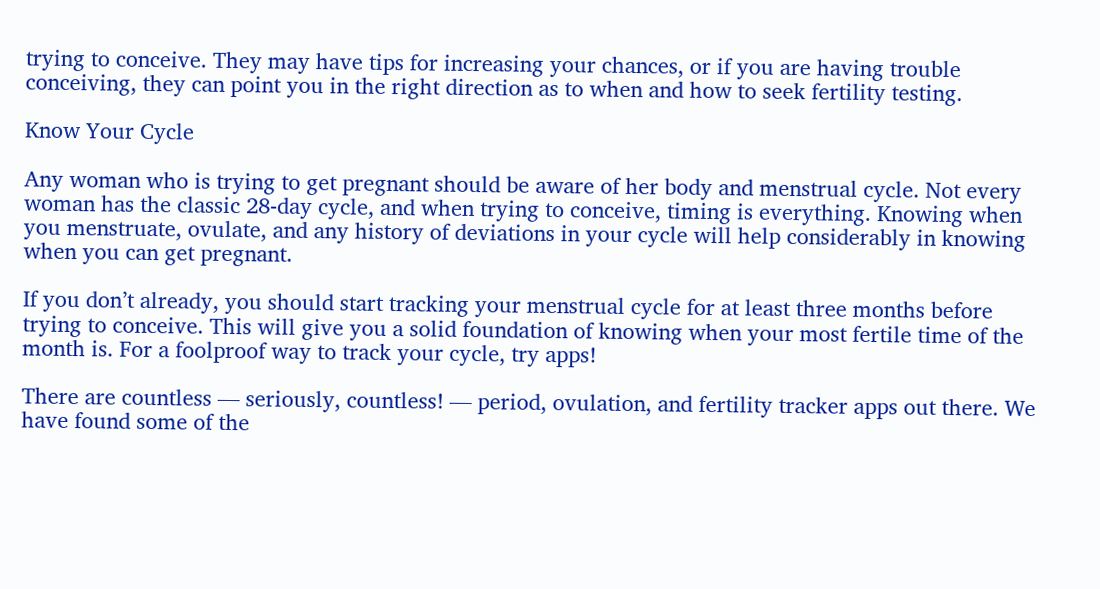trying to conceive. They may have tips for increasing your chances, or if you are having trouble conceiving, they can point you in the right direction as to when and how to seek fertility testing.

Know Your Cycle

Any woman who is trying to get pregnant should be aware of her body and menstrual cycle. Not every woman has the classic 28-day cycle, and when trying to conceive, timing is everything. Knowing when you menstruate, ovulate, and any history of deviations in your cycle will help considerably in knowing when you can get pregnant.

If you don’t already, you should start tracking your menstrual cycle for at least three months before trying to conceive. This will give you a solid foundation of knowing when your most fertile time of the month is. For a foolproof way to track your cycle, try apps!

There are countless — seriously, countless! — period, ovulation, and fertility tracker apps out there. We have found some of the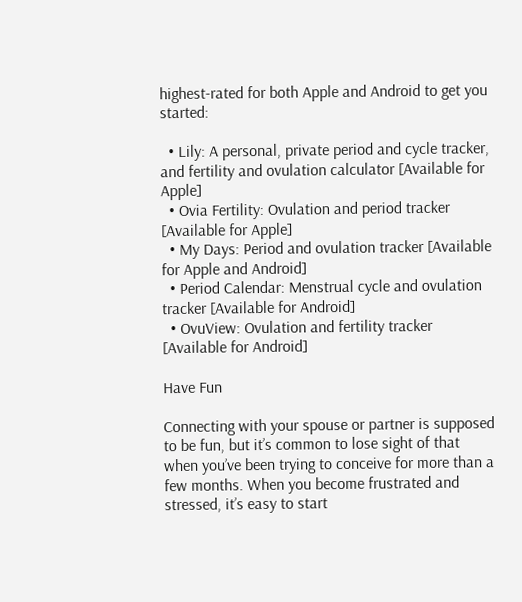highest-rated for both Apple and Android to get you started:

  • Lily: A personal, private period and cycle tracker, and fertility and ovulation calculator [Available for Apple]
  • Ovia Fertility: Ovulation and period tracker [Available for Apple]
  • My Days: Period and ovulation tracker [Available for Apple and Android]
  • Period Calendar: Menstrual cycle and ovulation tracker [Available for Android]
  • OvuView: Ovulation and fertility tracker [Available for Android]

Have Fun

Connecting with your spouse or partner is supposed to be fun, but it’s common to lose sight of that when you’ve been trying to conceive for more than a few months. When you become frustrated and stressed, it’s easy to start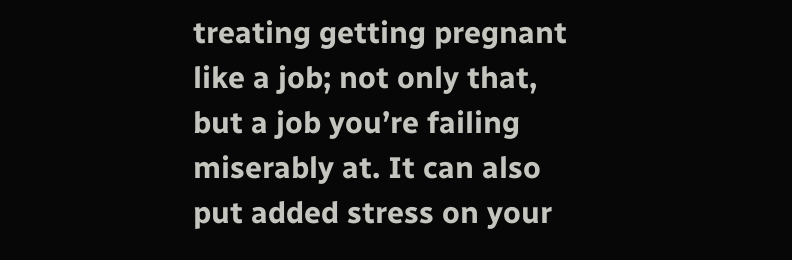treating getting pregnant like a job; not only that, but a job you’re failing miserably at. It can also put added stress on your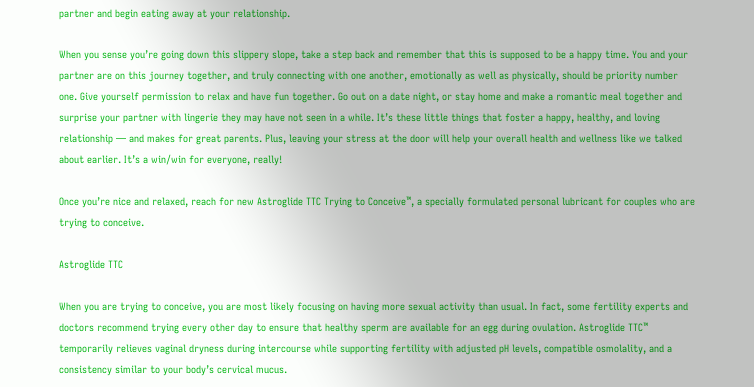partner and begin eating away at your relationship.

When you sense you’re going down this slippery slope, take a step back and remember that this is supposed to be a happy time. You and your partner are on this journey together, and truly connecting with one another, emotionally as well as physically, should be priority number one. Give yourself permission to relax and have fun together. Go out on a date night, or stay home and make a romantic meal together and surprise your partner with lingerie they may have not seen in a while. It’s these little things that foster a happy, healthy, and loving relationship — and makes for great parents. Plus, leaving your stress at the door will help your overall health and wellness like we talked about earlier. It’s a win/win for everyone, really!

Once you’re nice and relaxed, reach for new Astroglide TTC Trying to Conceive™, a specially formulated personal lubricant for couples who are trying to conceive.

Astroglide TTC

When you are trying to conceive, you are most likely focusing on having more sexual activity than usual. In fact, some fertility experts and doctors recommend trying every other day to ensure that healthy sperm are available for an egg during ovulation. Astroglide TTC™ temporarily relieves vaginal dryness during intercourse while supporting fertility with adjusted pH levels, compatible osmolality, and a consistency similar to your body’s cervical mucus.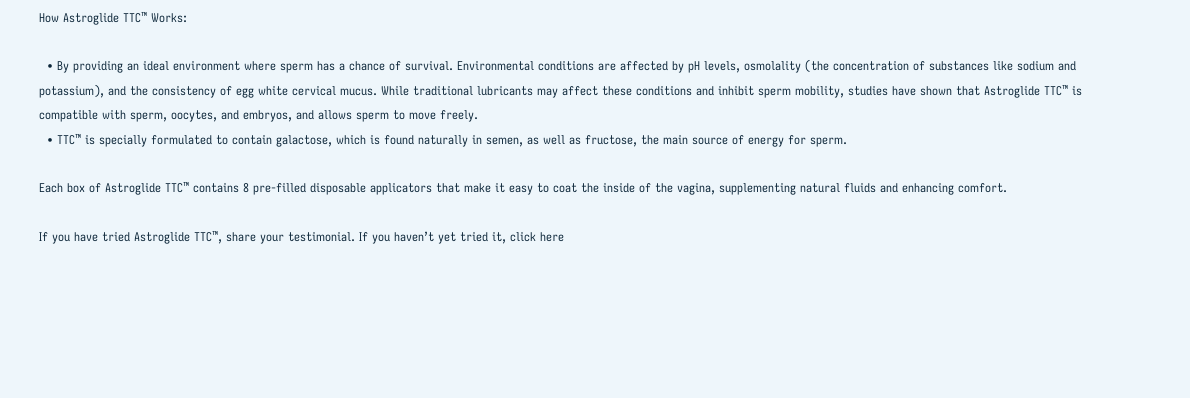How Astroglide TTC™ Works:

  • By providing an ideal environment where sperm has a chance of survival. Environmental conditions are affected by pH levels, osmolality (the concentration of substances like sodium and potassium), and the consistency of egg white cervical mucus. While traditional lubricants may affect these conditions and inhibit sperm mobility, studies have shown that Astroglide TTC™ is compatible with sperm, oocytes, and embryos, and allows sperm to move freely.
  • TTC™ is specially formulated to contain galactose, which is found naturally in semen, as well as fructose, the main source of energy for sperm.

Each box of Astroglide TTC™ contains 8 pre-filled disposable applicators that make it easy to coat the inside of the vagina, supplementing natural fluids and enhancing comfort.

If you have tried Astroglide TTC™, share your testimonial. If you haven’t yet tried it, click here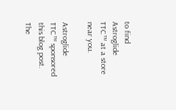to find Astroglide TTC™ at a store near you.

Astroglide TTC™ sponsored this blog post. The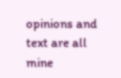opinions and text are all mine